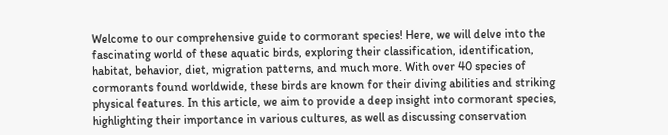Welcome to our comprehensive guide to cormorant species! Here, we will delve into the fascinating world of these aquatic birds, exploring their classification, identification, habitat, behavior, diet, migration patterns, and much more. With over 40 species of cormorants found worldwide, these birds are known for their diving abilities and striking physical features. In this article, we aim to provide a deep insight into cormorant species, highlighting their importance in various cultures, as well as discussing conservation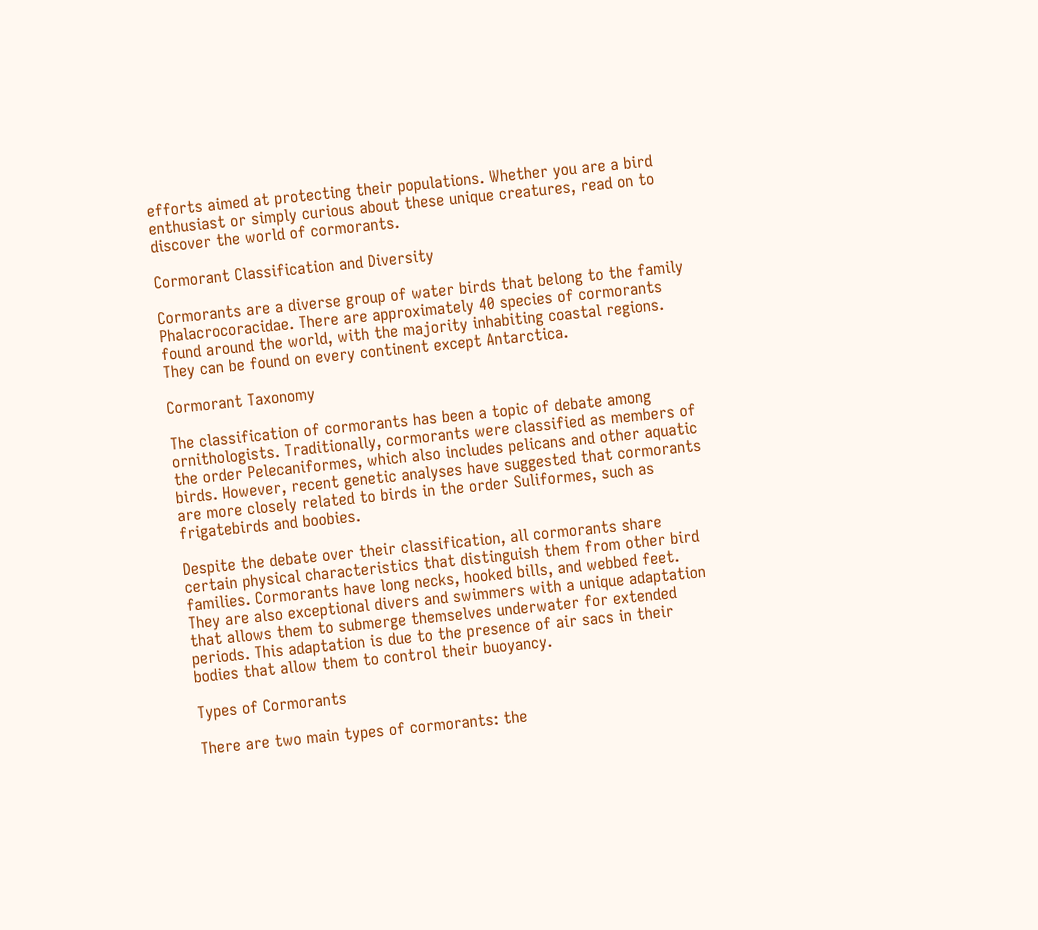efforts aimed at protecting their populations. Whether you are a bird enthusiast or simply curious about these unique creatures, read on to discover the world of cormorants.

Cormorant Classification and Diversity

Cormorants are a diverse group of water birds that belong to the family Phalacrocoracidae. There are approximately 40 species of cormorants found around the world, with the majority inhabiting coastal regions. They can be found on every continent except Antarctica.

Cormorant Taxonomy

The classification of cormorants has been a topic of debate among ornithologists. Traditionally, cormorants were classified as members of the order Pelecaniformes, which also includes pelicans and other aquatic birds. However, recent genetic analyses have suggested that cormorants are more closely related to birds in the order Suliformes, such as frigatebirds and boobies.

Despite the debate over their classification, all cormorants share certain physical characteristics that distinguish them from other bird families. Cormorants have long necks, hooked bills, and webbed feet. They are also exceptional divers and swimmers with a unique adaptation that allows them to submerge themselves underwater for extended periods. This adaptation is due to the presence of air sacs in their bodies that allow them to control their buoyancy.

Types of Cormorants

There are two main types of cormorants: the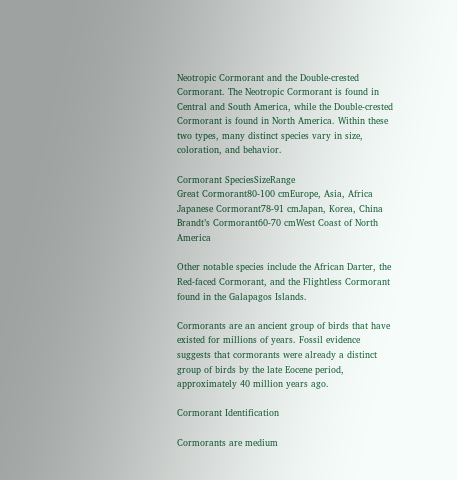Neotropic Cormorant and the Double-crested Cormorant. The Neotropic Cormorant is found in Central and South America, while the Double-crested Cormorant is found in North America. Within these two types, many distinct species vary in size, coloration, and behavior.

Cormorant SpeciesSizeRange
Great Cormorant80-100 cmEurope, Asia, Africa
Japanese Cormorant78-91 cmJapan, Korea, China
Brandt’s Cormorant60-70 cmWest Coast of North America

Other notable species include the African Darter, the Red-faced Cormorant, and the Flightless Cormorant found in the Galapagos Islands.

Cormorants are an ancient group of birds that have existed for millions of years. Fossil evidence suggests that cormorants were already a distinct group of birds by the late Eocene period, approximately 40 million years ago.

Cormorant Identification

Cormorants are medium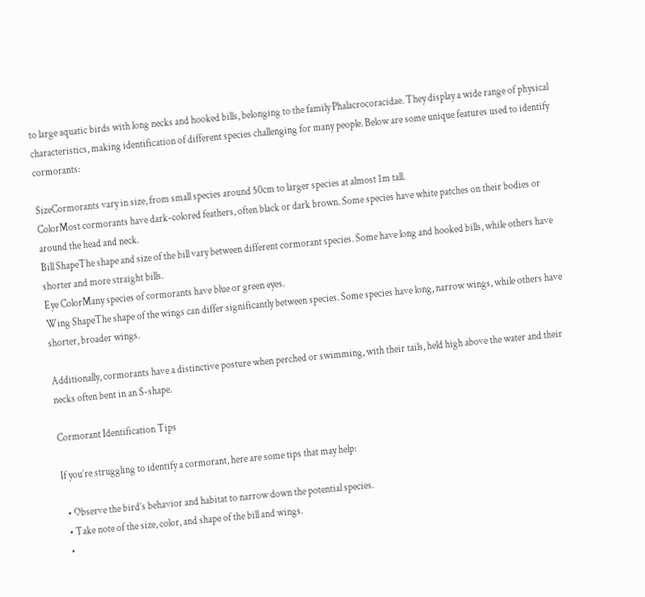to large aquatic birds with long necks and hooked bills, belonging to the family Phalacrocoracidae. They display a wide range of physical characteristics, making identification of different species challenging for many people. Below are some unique features used to identify cormorants:

SizeCormorants vary in size, from small species around 50cm to larger species at almost 1m tall.
ColorMost cormorants have dark-colored feathers, often black or dark brown. Some species have white patches on their bodies or around the head and neck.
Bill ShapeThe shape and size of the bill vary between different cormorant species. Some have long and hooked bills, while others have shorter and more straight bills.
Eye ColorMany species of cormorants have blue or green eyes.
Wing ShapeThe shape of the wings can differ significantly between species. Some species have long, narrow wings, while others have shorter, broader wings.

Additionally, cormorants have a distinctive posture when perched or swimming, with their tails, held high above the water and their necks often bent in an S-shape.

Cormorant Identification Tips

If you’re struggling to identify a cormorant, here are some tips that may help:

  • Observe the bird’s behavior and habitat to narrow down the potential species.
  • Take note of the size, color, and shape of the bill and wings.
  •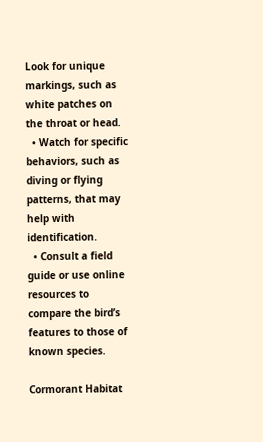Look for unique markings, such as white patches on the throat or head.
  • Watch for specific behaviors, such as diving or flying patterns, that may help with identification.
  • Consult a field guide or use online resources to compare the bird’s features to those of known species.

Cormorant Habitat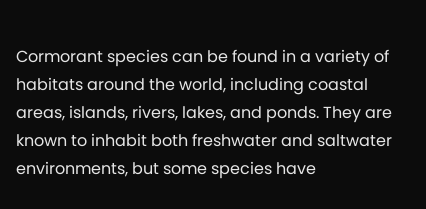Cormorant species can be found in a variety of habitats around the world, including coastal areas, islands, rivers, lakes, and ponds. They are known to inhabit both freshwater and saltwater environments, but some species have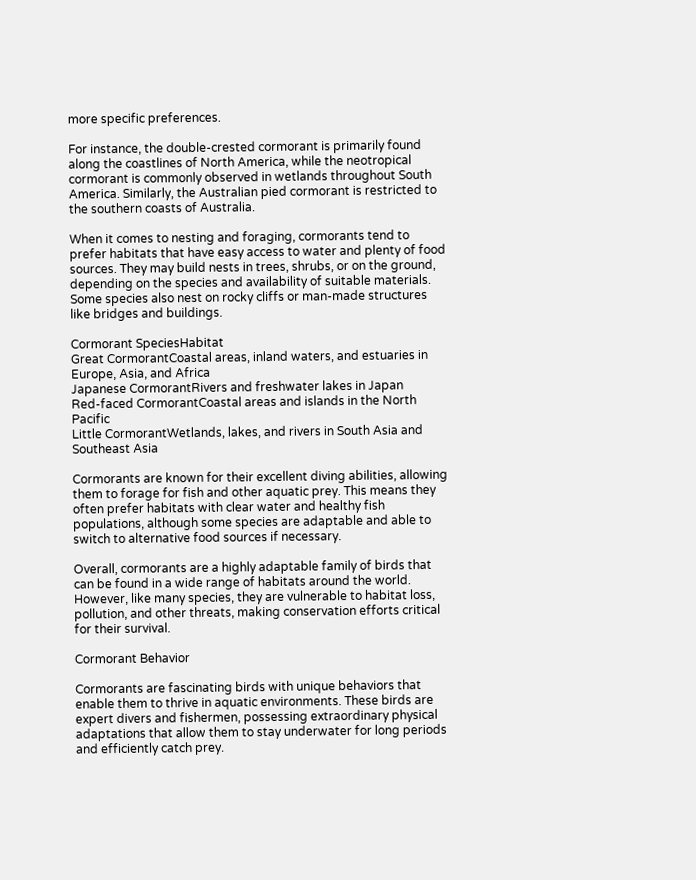more specific preferences.

For instance, the double-crested cormorant is primarily found along the coastlines of North America, while the neotropical cormorant is commonly observed in wetlands throughout South America. Similarly, the Australian pied cormorant is restricted to the southern coasts of Australia.

When it comes to nesting and foraging, cormorants tend to prefer habitats that have easy access to water and plenty of food sources. They may build nests in trees, shrubs, or on the ground, depending on the species and availability of suitable materials. Some species also nest on rocky cliffs or man-made structures like bridges and buildings.

Cormorant SpeciesHabitat
Great CormorantCoastal areas, inland waters, and estuaries in Europe, Asia, and Africa
Japanese CormorantRivers and freshwater lakes in Japan
Red-faced CormorantCoastal areas and islands in the North Pacific
Little CormorantWetlands, lakes, and rivers in South Asia and Southeast Asia

Cormorants are known for their excellent diving abilities, allowing them to forage for fish and other aquatic prey. This means they often prefer habitats with clear water and healthy fish populations, although some species are adaptable and able to switch to alternative food sources if necessary.

Overall, cormorants are a highly adaptable family of birds that can be found in a wide range of habitats around the world. However, like many species, they are vulnerable to habitat loss, pollution, and other threats, making conservation efforts critical for their survival.

Cormorant Behavior

Cormorants are fascinating birds with unique behaviors that enable them to thrive in aquatic environments. These birds are expert divers and fishermen, possessing extraordinary physical adaptations that allow them to stay underwater for long periods and efficiently catch prey.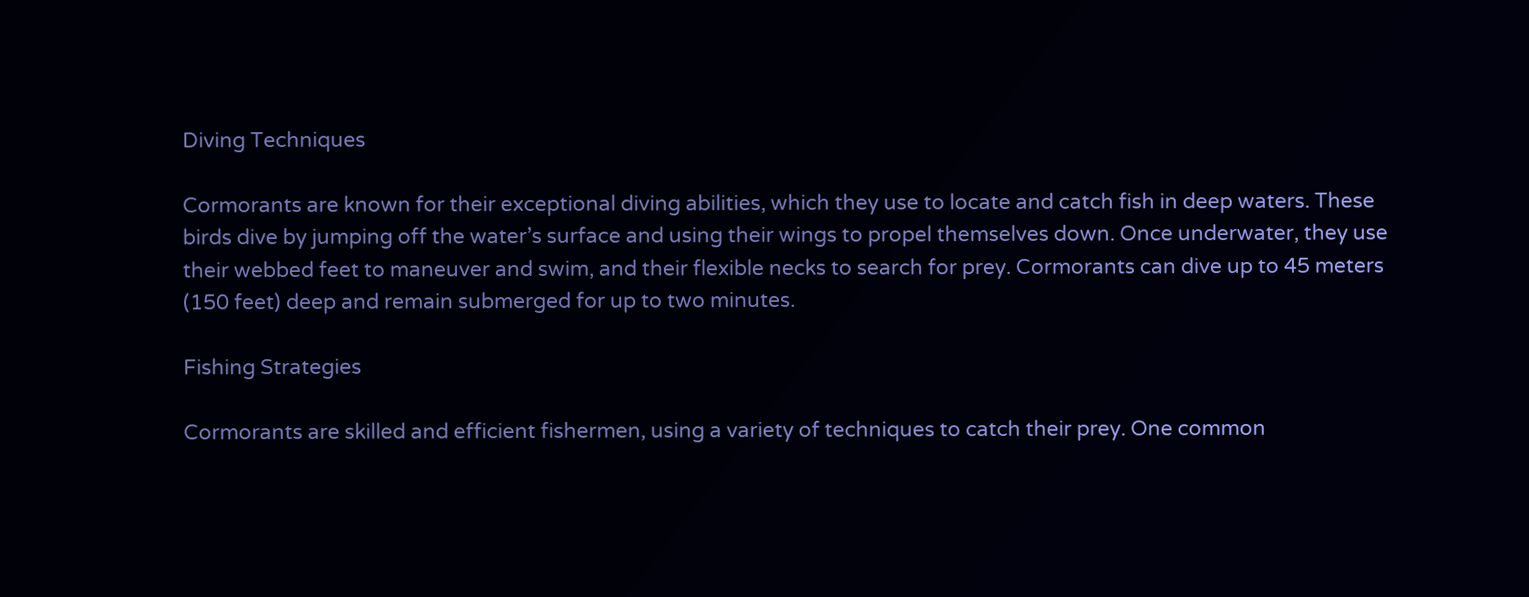Diving Techniques

Cormorants are known for their exceptional diving abilities, which they use to locate and catch fish in deep waters. These birds dive by jumping off the water’s surface and using their wings to propel themselves down. Once underwater, they use their webbed feet to maneuver and swim, and their flexible necks to search for prey. Cormorants can dive up to 45 meters (150 feet) deep and remain submerged for up to two minutes.

Fishing Strategies

Cormorants are skilled and efficient fishermen, using a variety of techniques to catch their prey. One common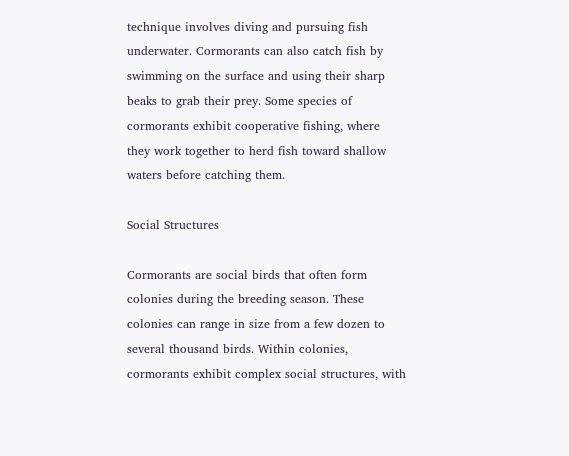technique involves diving and pursuing fish underwater. Cormorants can also catch fish by swimming on the surface and using their sharp beaks to grab their prey. Some species of cormorants exhibit cooperative fishing, where they work together to herd fish toward shallow waters before catching them.

Social Structures

Cormorants are social birds that often form colonies during the breeding season. These colonies can range in size from a few dozen to several thousand birds. Within colonies, cormorants exhibit complex social structures, with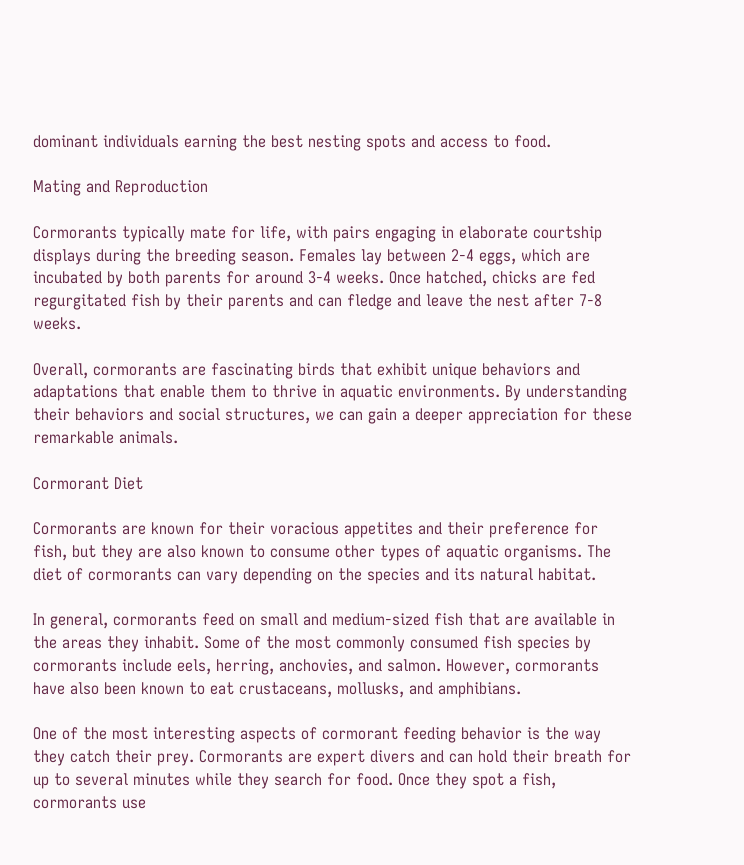dominant individuals earning the best nesting spots and access to food.

Mating and Reproduction

Cormorants typically mate for life, with pairs engaging in elaborate courtship displays during the breeding season. Females lay between 2-4 eggs, which are incubated by both parents for around 3-4 weeks. Once hatched, chicks are fed regurgitated fish by their parents and can fledge and leave the nest after 7-8 weeks.

Overall, cormorants are fascinating birds that exhibit unique behaviors and adaptations that enable them to thrive in aquatic environments. By understanding their behaviors and social structures, we can gain a deeper appreciation for these remarkable animals.

Cormorant Diet

Cormorants are known for their voracious appetites and their preference for fish, but they are also known to consume other types of aquatic organisms. The diet of cormorants can vary depending on the species and its natural habitat.

In general, cormorants feed on small and medium-sized fish that are available in the areas they inhabit. Some of the most commonly consumed fish species by cormorants include eels, herring, anchovies, and salmon. However, cormorants have also been known to eat crustaceans, mollusks, and amphibians.

One of the most interesting aspects of cormorant feeding behavior is the way they catch their prey. Cormorants are expert divers and can hold their breath for up to several minutes while they search for food. Once they spot a fish, cormorants use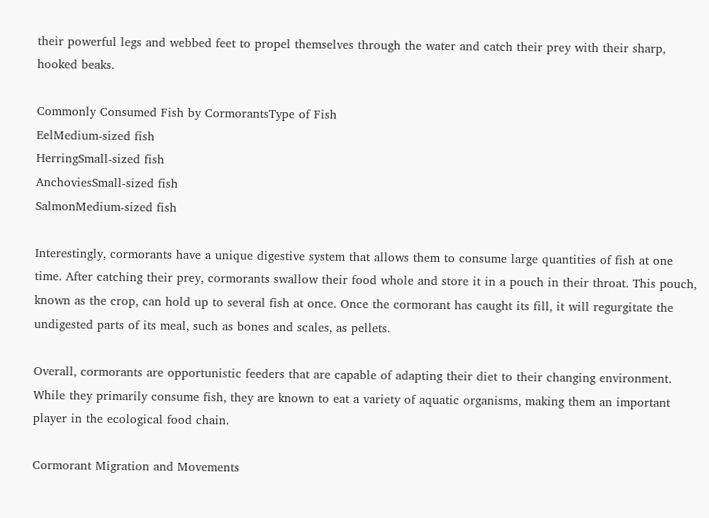their powerful legs and webbed feet to propel themselves through the water and catch their prey with their sharp, hooked beaks.

Commonly Consumed Fish by CormorantsType of Fish
EelMedium-sized fish
HerringSmall-sized fish
AnchoviesSmall-sized fish
SalmonMedium-sized fish

Interestingly, cormorants have a unique digestive system that allows them to consume large quantities of fish at one time. After catching their prey, cormorants swallow their food whole and store it in a pouch in their throat. This pouch, known as the crop, can hold up to several fish at once. Once the cormorant has caught its fill, it will regurgitate the undigested parts of its meal, such as bones and scales, as pellets.

Overall, cormorants are opportunistic feeders that are capable of adapting their diet to their changing environment. While they primarily consume fish, they are known to eat a variety of aquatic organisms, making them an important player in the ecological food chain.

Cormorant Migration and Movements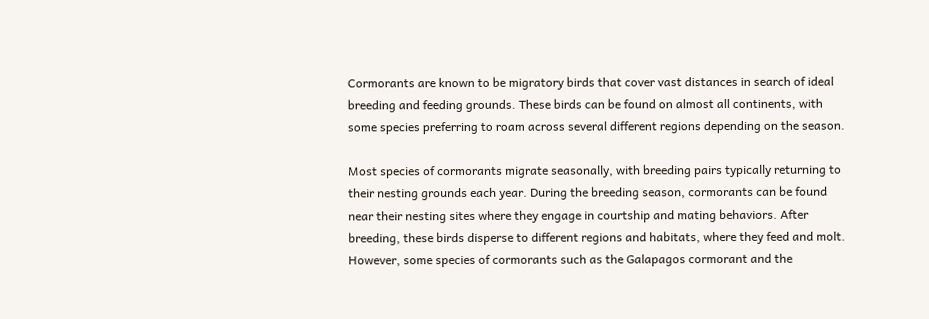Cormorants are known to be migratory birds that cover vast distances in search of ideal breeding and feeding grounds. These birds can be found on almost all continents, with some species preferring to roam across several different regions depending on the season.

Most species of cormorants migrate seasonally, with breeding pairs typically returning to their nesting grounds each year. During the breeding season, cormorants can be found near their nesting sites where they engage in courtship and mating behaviors. After breeding, these birds disperse to different regions and habitats, where they feed and molt. However, some species of cormorants such as the Galapagos cormorant and the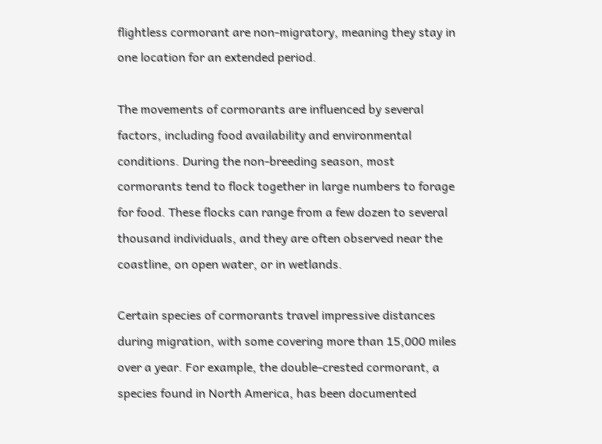flightless cormorant are non-migratory, meaning they stay in one location for an extended period.

The movements of cormorants are influenced by several factors, including food availability and environmental conditions. During the non-breeding season, most cormorants tend to flock together in large numbers to forage for food. These flocks can range from a few dozen to several thousand individuals, and they are often observed near the coastline, on open water, or in wetlands.

Certain species of cormorants travel impressive distances during migration, with some covering more than 15,000 miles over a year. For example, the double-crested cormorant, a species found in North America, has been documented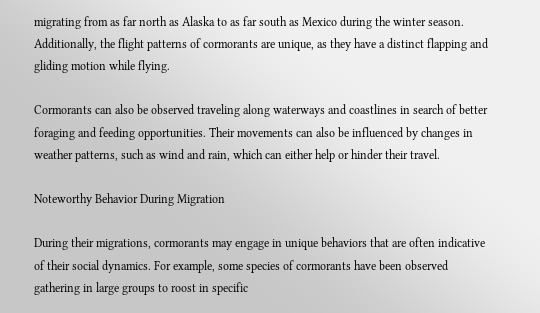migrating from as far north as Alaska to as far south as Mexico during the winter season. Additionally, the flight patterns of cormorants are unique, as they have a distinct flapping and gliding motion while flying.

Cormorants can also be observed traveling along waterways and coastlines in search of better foraging and feeding opportunities. Their movements can also be influenced by changes in weather patterns, such as wind and rain, which can either help or hinder their travel.

Noteworthy Behavior During Migration

During their migrations, cormorants may engage in unique behaviors that are often indicative of their social dynamics. For example, some species of cormorants have been observed gathering in large groups to roost in specific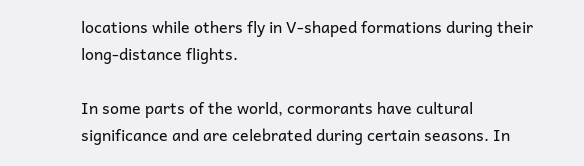locations while others fly in V-shaped formations during their long-distance flights.

In some parts of the world, cormorants have cultural significance and are celebrated during certain seasons. In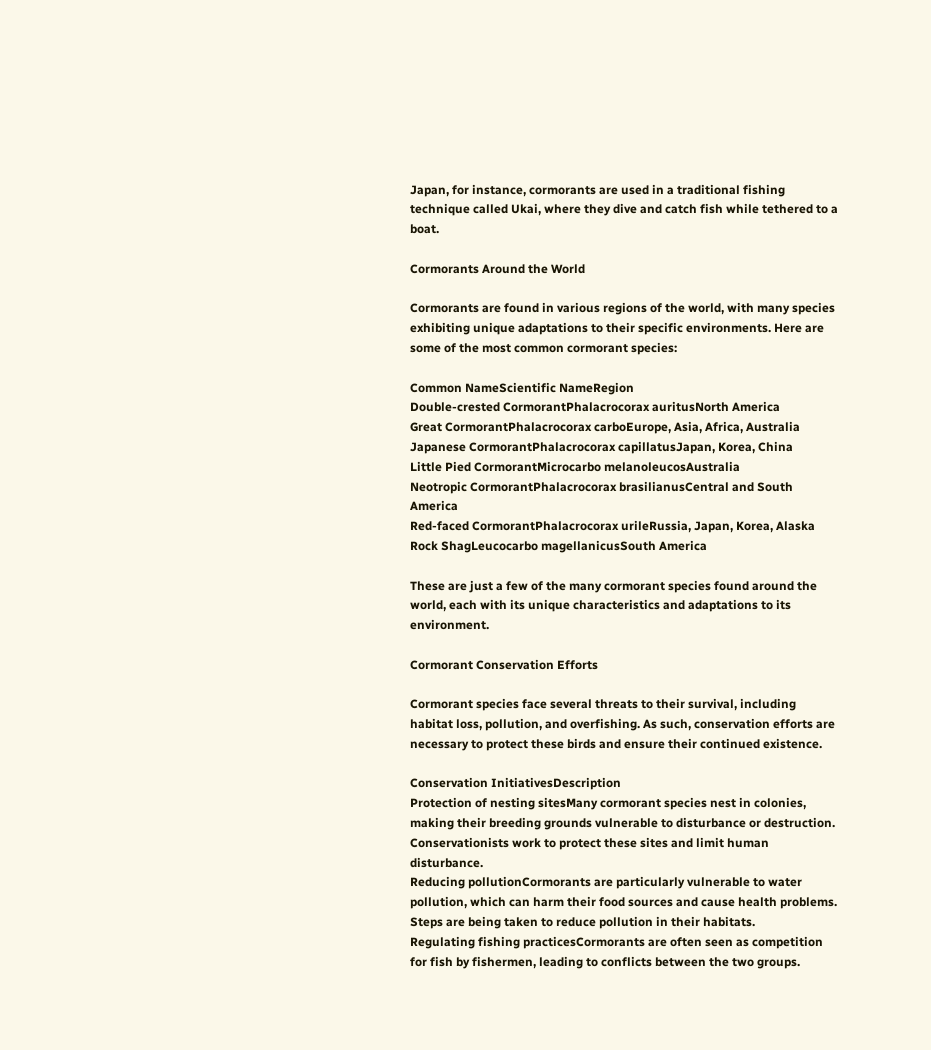Japan, for instance, cormorants are used in a traditional fishing technique called Ukai, where they dive and catch fish while tethered to a boat.

Cormorants Around the World

Cormorants are found in various regions of the world, with many species exhibiting unique adaptations to their specific environments. Here are some of the most common cormorant species:

Common NameScientific NameRegion
Double-crested CormorantPhalacrocorax auritusNorth America
Great CormorantPhalacrocorax carboEurope, Asia, Africa, Australia
Japanese CormorantPhalacrocorax capillatusJapan, Korea, China
Little Pied CormorantMicrocarbo melanoleucosAustralia
Neotropic CormorantPhalacrocorax brasilianusCentral and South America
Red-faced CormorantPhalacrocorax urileRussia, Japan, Korea, Alaska
Rock ShagLeucocarbo magellanicusSouth America

These are just a few of the many cormorant species found around the world, each with its unique characteristics and adaptations to its environment.

Cormorant Conservation Efforts

Cormorant species face several threats to their survival, including habitat loss, pollution, and overfishing. As such, conservation efforts are necessary to protect these birds and ensure their continued existence.

Conservation InitiativesDescription
Protection of nesting sitesMany cormorant species nest in colonies, making their breeding grounds vulnerable to disturbance or destruction. Conservationists work to protect these sites and limit human disturbance.
Reducing pollutionCormorants are particularly vulnerable to water pollution, which can harm their food sources and cause health problems. Steps are being taken to reduce pollution in their habitats.
Regulating fishing practicesCormorants are often seen as competition for fish by fishermen, leading to conflicts between the two groups.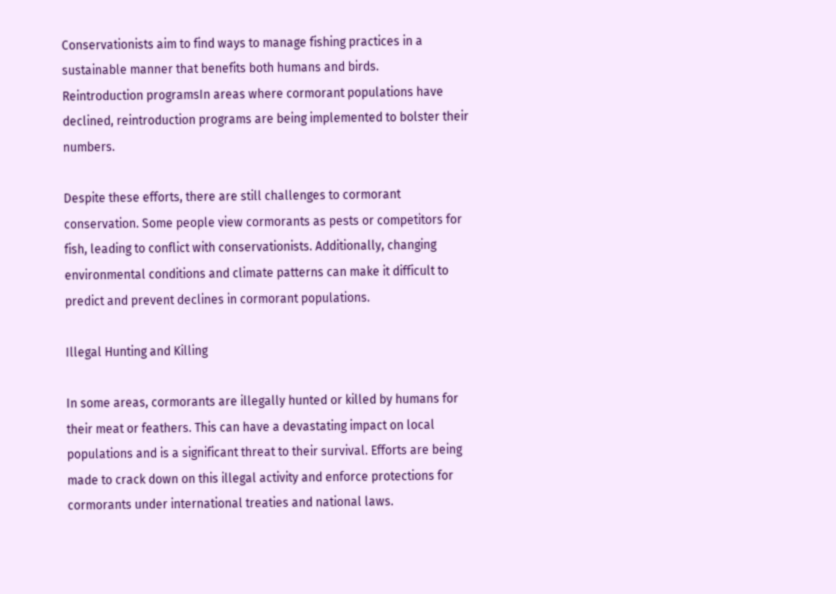Conservationists aim to find ways to manage fishing practices in a sustainable manner that benefits both humans and birds.
Reintroduction programsIn areas where cormorant populations have declined, reintroduction programs are being implemented to bolster their numbers.

Despite these efforts, there are still challenges to cormorant conservation. Some people view cormorants as pests or competitors for fish, leading to conflict with conservationists. Additionally, changing environmental conditions and climate patterns can make it difficult to predict and prevent declines in cormorant populations.

Illegal Hunting and Killing

In some areas, cormorants are illegally hunted or killed by humans for their meat or feathers. This can have a devastating impact on local populations and is a significant threat to their survival. Efforts are being made to crack down on this illegal activity and enforce protections for cormorants under international treaties and national laws.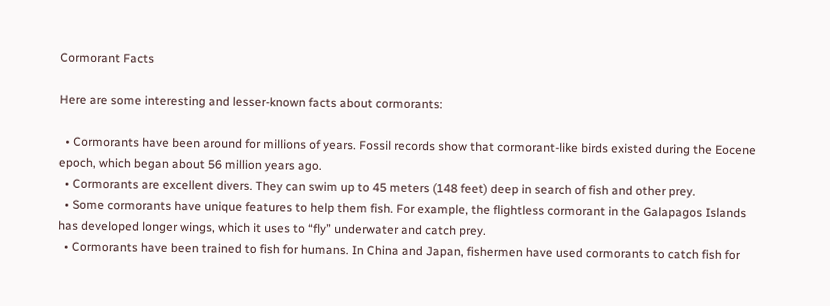Cormorant Facts

Here are some interesting and lesser-known facts about cormorants:

  • Cormorants have been around for millions of years. Fossil records show that cormorant-like birds existed during the Eocene epoch, which began about 56 million years ago.
  • Cormorants are excellent divers. They can swim up to 45 meters (148 feet) deep in search of fish and other prey.
  • Some cormorants have unique features to help them fish. For example, the flightless cormorant in the Galapagos Islands has developed longer wings, which it uses to “fly” underwater and catch prey.
  • Cormorants have been trained to fish for humans. In China and Japan, fishermen have used cormorants to catch fish for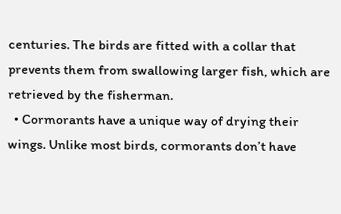centuries. The birds are fitted with a collar that prevents them from swallowing larger fish, which are retrieved by the fisherman.
  • Cormorants have a unique way of drying their wings. Unlike most birds, cormorants don’t have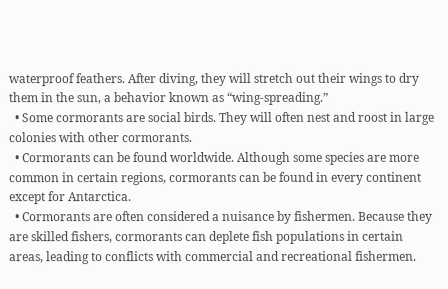waterproof feathers. After diving, they will stretch out their wings to dry them in the sun, a behavior known as “wing-spreading.”
  • Some cormorants are social birds. They will often nest and roost in large colonies with other cormorants.
  • Cormorants can be found worldwide. Although some species are more common in certain regions, cormorants can be found in every continent except for Antarctica.
  • Cormorants are often considered a nuisance by fishermen. Because they are skilled fishers, cormorants can deplete fish populations in certain areas, leading to conflicts with commercial and recreational fishermen.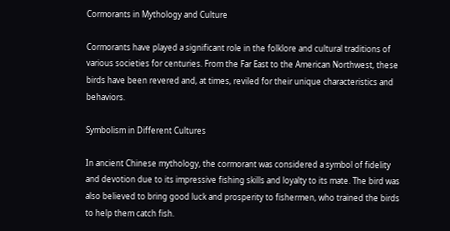Cormorants in Mythology and Culture

Cormorants have played a significant role in the folklore and cultural traditions of various societies for centuries. From the Far East to the American Northwest, these birds have been revered and, at times, reviled for their unique characteristics and behaviors.

Symbolism in Different Cultures

In ancient Chinese mythology, the cormorant was considered a symbol of fidelity and devotion due to its impressive fishing skills and loyalty to its mate. The bird was also believed to bring good luck and prosperity to fishermen, who trained the birds to help them catch fish.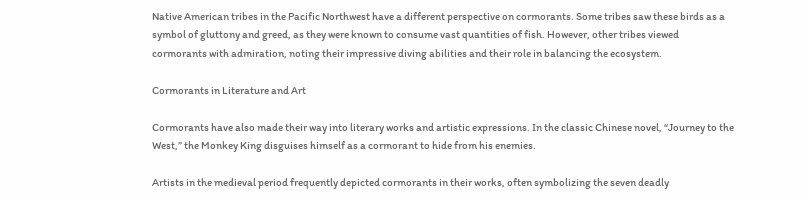Native American tribes in the Pacific Northwest have a different perspective on cormorants. Some tribes saw these birds as a symbol of gluttony and greed, as they were known to consume vast quantities of fish. However, other tribes viewed cormorants with admiration, noting their impressive diving abilities and their role in balancing the ecosystem.

Cormorants in Literature and Art

Cormorants have also made their way into literary works and artistic expressions. In the classic Chinese novel, “Journey to the West,” the Monkey King disguises himself as a cormorant to hide from his enemies.

Artists in the medieval period frequently depicted cormorants in their works, often symbolizing the seven deadly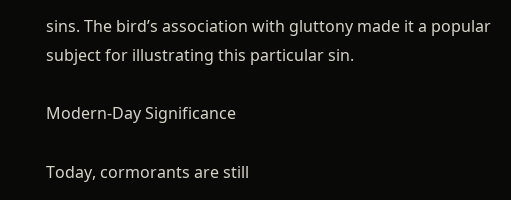sins. The bird’s association with gluttony made it a popular subject for illustrating this particular sin.

Modern-Day Significance

Today, cormorants are still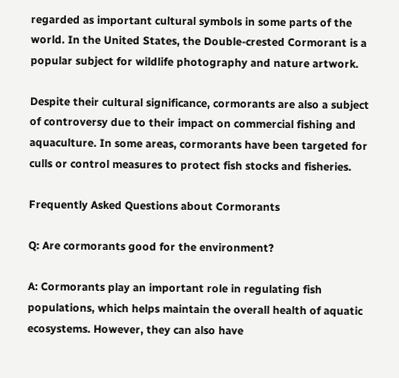regarded as important cultural symbols in some parts of the world. In the United States, the Double-crested Cormorant is a popular subject for wildlife photography and nature artwork.

Despite their cultural significance, cormorants are also a subject of controversy due to their impact on commercial fishing and aquaculture. In some areas, cormorants have been targeted for culls or control measures to protect fish stocks and fisheries.

Frequently Asked Questions about Cormorants

Q: Are cormorants good for the environment?

A: Cormorants play an important role in regulating fish populations, which helps maintain the overall health of aquatic ecosystems. However, they can also have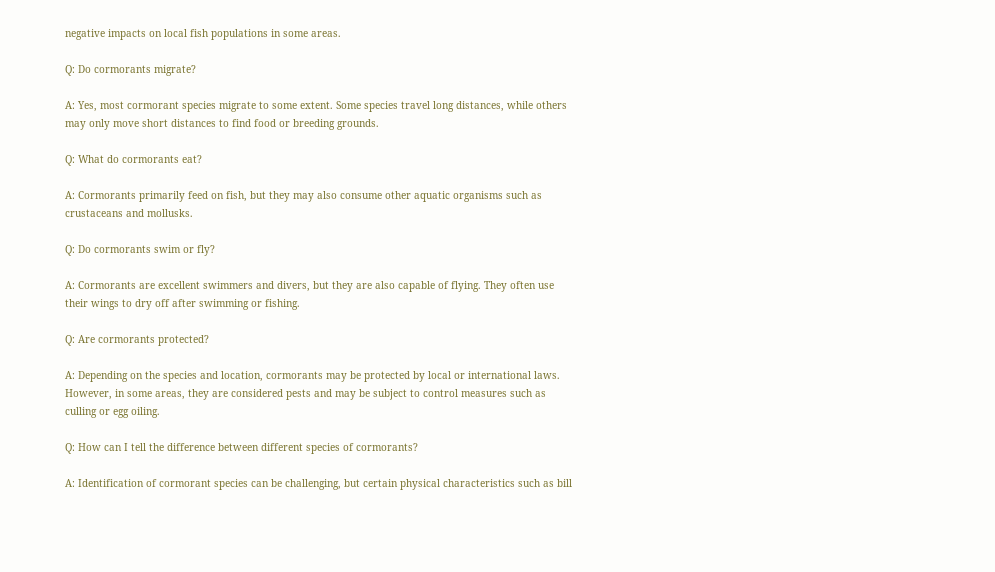negative impacts on local fish populations in some areas.

Q: Do cormorants migrate?

A: Yes, most cormorant species migrate to some extent. Some species travel long distances, while others may only move short distances to find food or breeding grounds.

Q: What do cormorants eat?

A: Cormorants primarily feed on fish, but they may also consume other aquatic organisms such as crustaceans and mollusks.

Q: Do cormorants swim or fly?

A: Cormorants are excellent swimmers and divers, but they are also capable of flying. They often use their wings to dry off after swimming or fishing.

Q: Are cormorants protected?

A: Depending on the species and location, cormorants may be protected by local or international laws. However, in some areas, they are considered pests and may be subject to control measures such as culling or egg oiling.

Q: How can I tell the difference between different species of cormorants?

A: Identification of cormorant species can be challenging, but certain physical characteristics such as bill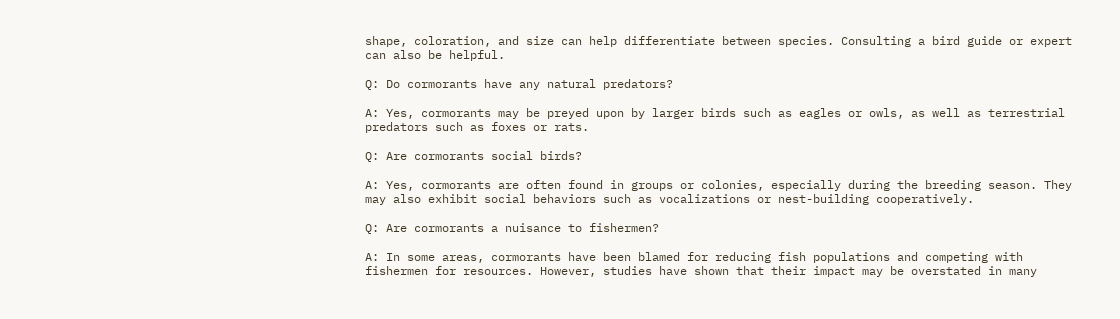shape, coloration, and size can help differentiate between species. Consulting a bird guide or expert can also be helpful.

Q: Do cormorants have any natural predators?

A: Yes, cormorants may be preyed upon by larger birds such as eagles or owls, as well as terrestrial predators such as foxes or rats.

Q: Are cormorants social birds?

A: Yes, cormorants are often found in groups or colonies, especially during the breeding season. They may also exhibit social behaviors such as vocalizations or nest-building cooperatively.

Q: Are cormorants a nuisance to fishermen?

A: In some areas, cormorants have been blamed for reducing fish populations and competing with fishermen for resources. However, studies have shown that their impact may be overstated in many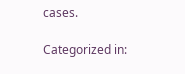cases.

Categorized in: